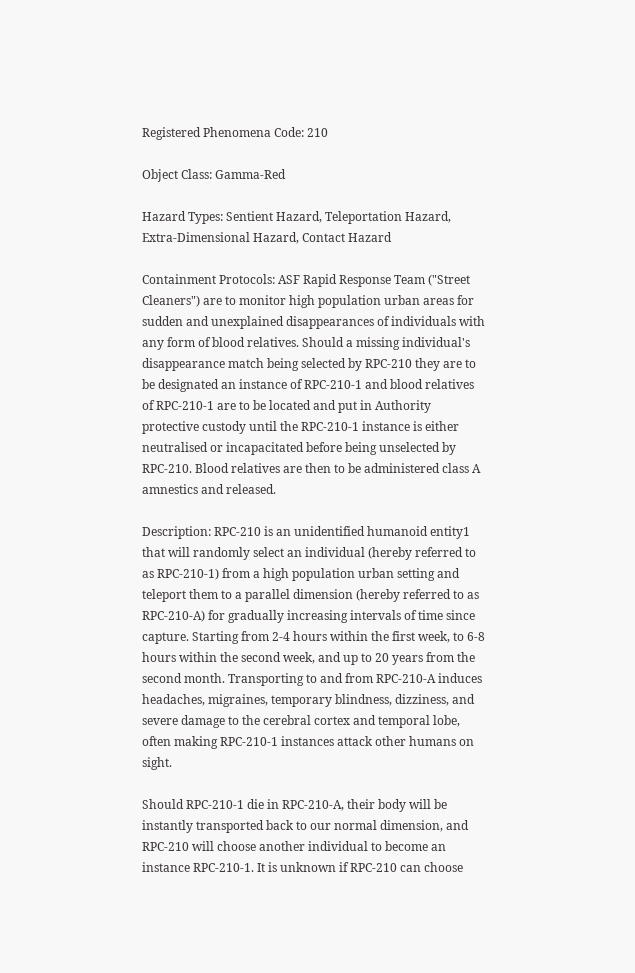Registered Phenomena Code: 210

Object Class: Gamma-Red

Hazard Types: Sentient Hazard, Teleportation Hazard, Extra-Dimensional Hazard, Contact Hazard

Containment Protocols: ASF Rapid Response Team ("Street Cleaners") are to monitor high population urban areas for sudden and unexplained disappearances of individuals with any form of blood relatives. Should a missing individual's disappearance match being selected by RPC-210 they are to be designated an instance of RPC-210-1 and blood relatives of RPC-210-1 are to be located and put in Authority protective custody until the RPC-210-1 instance is either neutralised or incapacitated before being unselected by RPC-210. Blood relatives are then to be administered class A amnestics and released.

Description: RPC-210 is an unidentified humanoid entity1 that will randomly select an individual (hereby referred to as RPC-210-1) from a high population urban setting and teleport them to a parallel dimension (hereby referred to as RPC-210-A) for gradually increasing intervals of time since capture. Starting from 2-4 hours within the first week, to 6-8 hours within the second week, and up to 20 years from the second month. Transporting to and from RPC-210-A induces headaches, migraines, temporary blindness, dizziness, and severe damage to the cerebral cortex and temporal lobe, often making RPC-210-1 instances attack other humans on sight.

Should RPC-210-1 die in RPC-210-A, their body will be instantly transported back to our normal dimension, and RPC-210 will choose another individual to become an instance RPC-210-1. It is unknown if RPC-210 can choose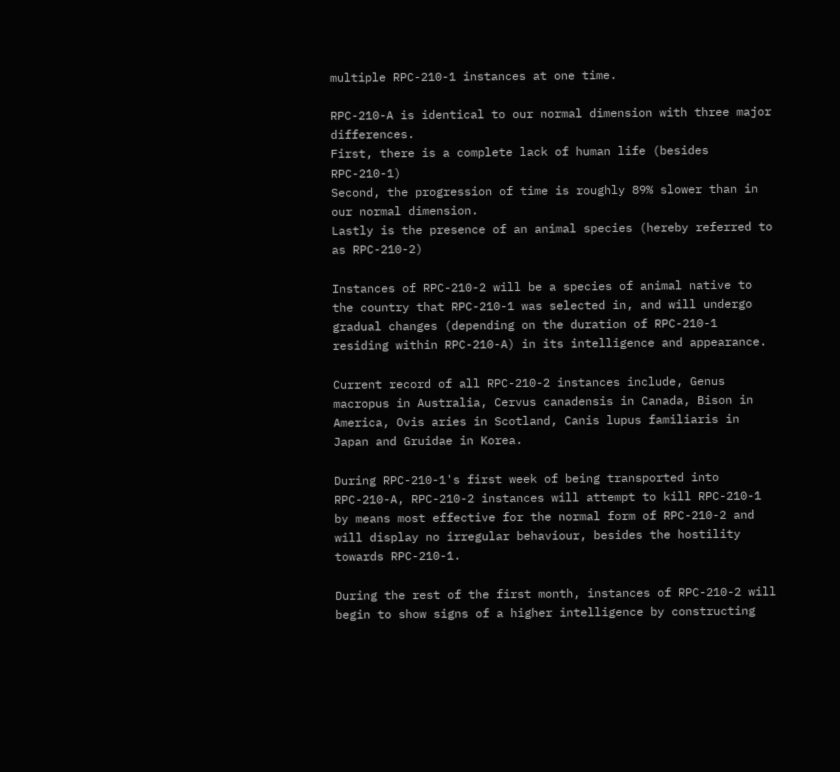multiple RPC-210-1 instances at one time.

RPC-210-A is identical to our normal dimension with three major differences.
First, there is a complete lack of human life (besides RPC-210-1)
Second, the progression of time is roughly 89% slower than in our normal dimension.
Lastly is the presence of an animal species (hereby referred to as RPC-210-2)

Instances of RPC-210-2 will be a species of animal native to the country that RPC-210-1 was selected in, and will undergo gradual changes (depending on the duration of RPC-210-1 residing within RPC-210-A) in its intelligence and appearance.

Current record of all RPC-210-2 instances include, Genus macropus in Australia, Cervus canadensis in Canada, Bison in America, Ovis aries in Scotland, Canis lupus familiaris in Japan and Gruidae in Korea.

During RPC-210-1's first week of being transported into RPC-210-A, RPC-210-2 instances will attempt to kill RPC-210-1 by means most effective for the normal form of RPC-210-2 and will display no irregular behaviour, besides the hostility towards RPC-210-1.

During the rest of the first month, instances of RPC-210-2 will begin to show signs of a higher intelligence by constructing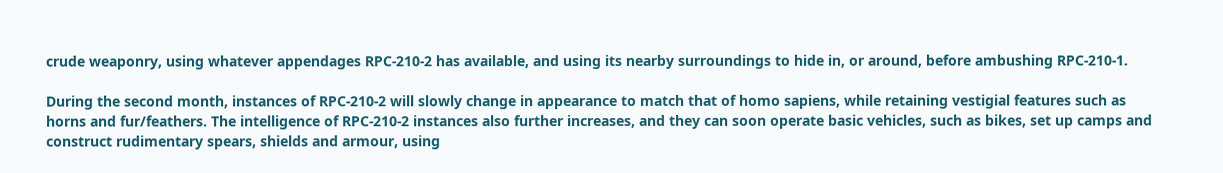crude weaponry, using whatever appendages RPC-210-2 has available, and using its nearby surroundings to hide in, or around, before ambushing RPC-210-1.

During the second month, instances of RPC-210-2 will slowly change in appearance to match that of homo sapiens, while retaining vestigial features such as horns and fur/feathers. The intelligence of RPC-210-2 instances also further increases, and they can soon operate basic vehicles, such as bikes, set up camps and construct rudimentary spears, shields and armour, using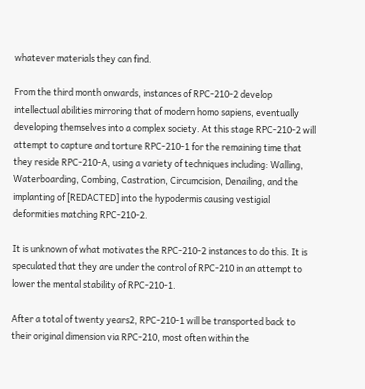whatever materials they can find.

From the third month onwards, instances of RPC-210-2 develop intellectual abilities mirroring that of modern homo sapiens, eventually developing themselves into a complex society. At this stage RPC-210-2 will attempt to capture and torture RPC-210-1 for the remaining time that they reside RPC-210-A, using a variety of techniques including: Walling, Waterboarding, Combing, Castration, Circumcision, Denailing, and the implanting of [REDACTED] into the hypodermis causing vestigial deformities matching RPC-210-2.

It is unknown of what motivates the RPC-210-2 instances to do this. It is speculated that they are under the control of RPC-210 in an attempt to lower the mental stability of RPC-210-1.

After a total of twenty years2, RPC-210-1 will be transported back to their original dimension via RPC-210, most often within the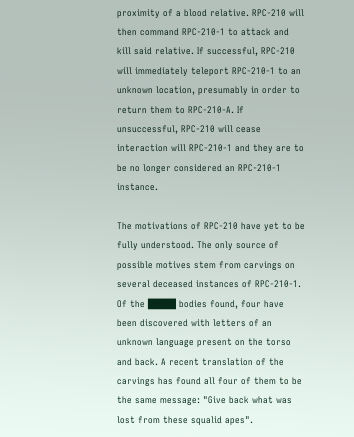proximity of a blood relative. RPC-210 will then command RPC-210-1 to attack and kill said relative. If successful, RPC-210 will immediately teleport RPC-210-1 to an unknown location, presumably in order to return them to RPC-210-A. If unsuccessful, RPC-210 will cease interaction will RPC-210-1 and they are to be no longer considered an RPC-210-1 instance.

The motivations of RPC-210 have yet to be fully understood. The only source of possible motives stem from carvings on several deceased instances of RPC-210-1. Of the ████ bodies found, four have been discovered with letters of an unknown language present on the torso and back. A recent translation of the carvings has found all four of them to be the same message: "Give back what was lost from these squalid apes".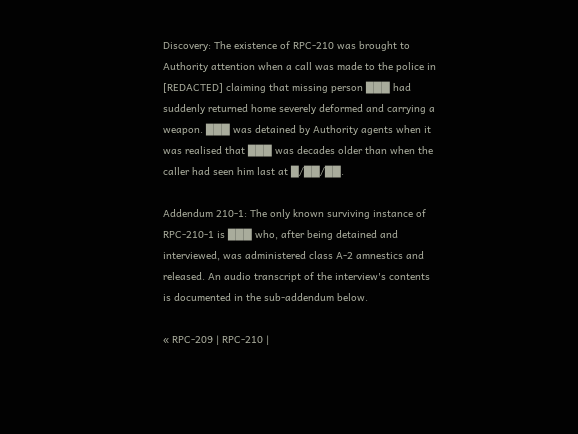Discovery: The existence of RPC-210 was brought to Authority attention when a call was made to the police in [REDACTED] claiming that missing person ███ had suddenly returned home severely deformed and carrying a weapon. ███ was detained by Authority agents when it was realised that ███ was decades older than when the caller had seen him last at █/██/██.

Addendum 210-1: The only known surviving instance of RPC-210-1 is ███ who, after being detained and interviewed, was administered class A-2 amnestics and released. An audio transcript of the interview's contents is documented in the sub-addendum below.

« RPC-209 | RPC-210 |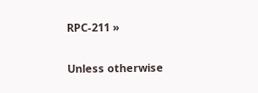RPC-211 »

Unless otherwise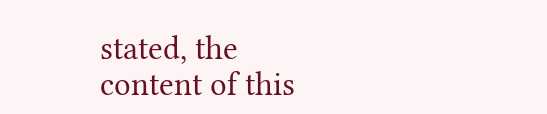stated, the content of this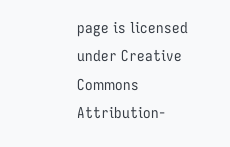page is licensed under Creative Commons Attribution-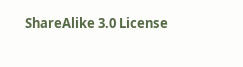ShareAlike 3.0 License